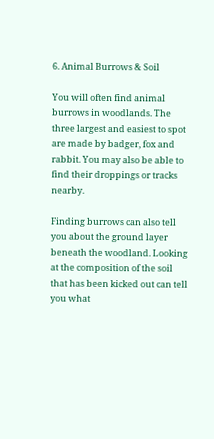6. Animal Burrows & Soil

You will often find animal burrows in woodlands. The three largest and easiest to spot are made by badger, fox and rabbit. You may also be able to find their droppings or tracks nearby.

Finding burrows can also tell you about the ground layer beneath the woodland. Looking at the composition of the soil that has been kicked out can tell you what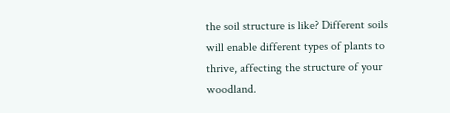the soil structure is like? Different soils will enable different types of plants to thrive, affecting the structure of your woodland.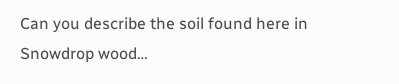Can you describe the soil found here in Snowdrop wood…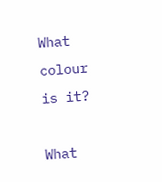What colour is it?

What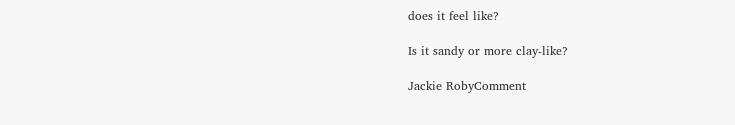does it feel like?

Is it sandy or more clay-like?

Jackie RobyComment